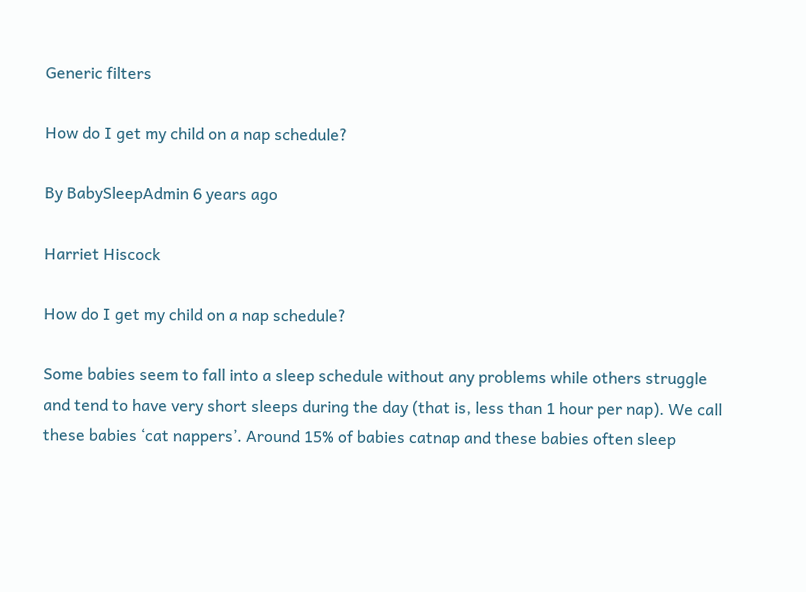Generic filters

How do I get my child on a nap schedule?

By BabySleepAdmin 6 years ago

Harriet Hiscock

How do I get my child on a nap schedule?

Some babies seem to fall into a sleep schedule without any problems while others struggle and tend to have very short sleeps during the day (that is, less than 1 hour per nap). We call these babies ‘cat nappers’. Around 15% of babies catnap and these babies often sleep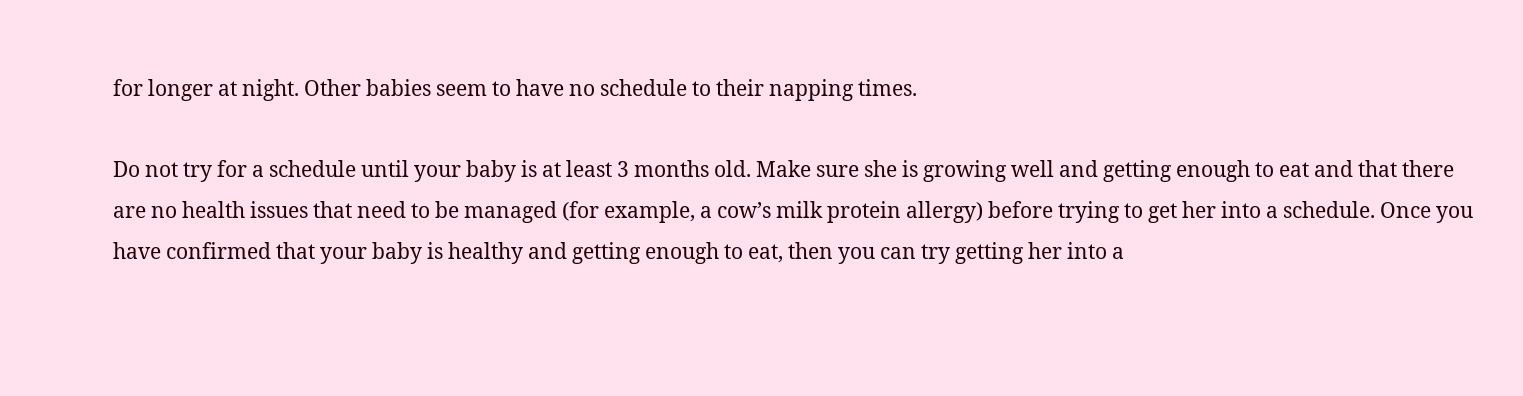for longer at night. Other babies seem to have no schedule to their napping times.

Do not try for a schedule until your baby is at least 3 months old. Make sure she is growing well and getting enough to eat and that there are no health issues that need to be managed (for example, a cow’s milk protein allergy) before trying to get her into a schedule. Once you have confirmed that your baby is healthy and getting enough to eat, then you can try getting her into a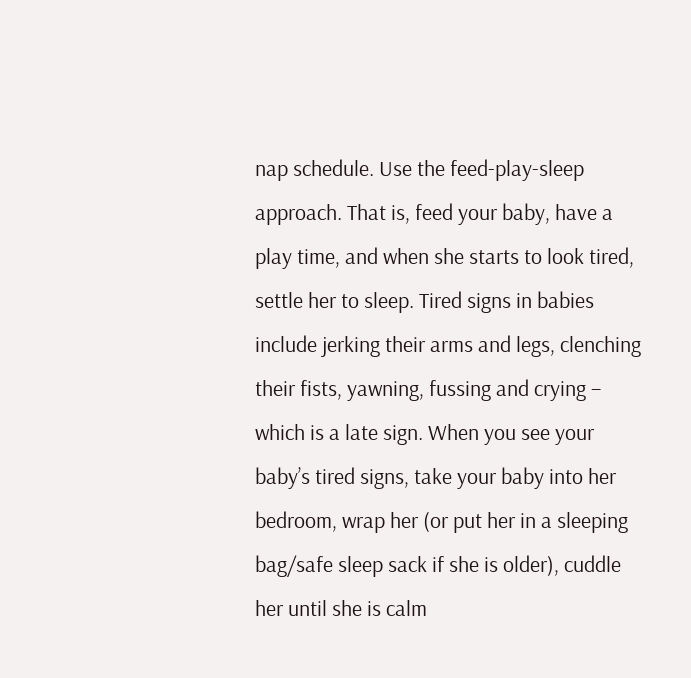nap schedule. Use the feed-play-sleep approach. That is, feed your baby, have a play time, and when she starts to look tired, settle her to sleep. Tired signs in babies include jerking their arms and legs, clenching their fists, yawning, fussing and crying – which is a late sign. When you see your baby’s tired signs, take your baby into her bedroom, wrap her (or put her in a sleeping bag/safe sleep sack if she is older), cuddle her until she is calm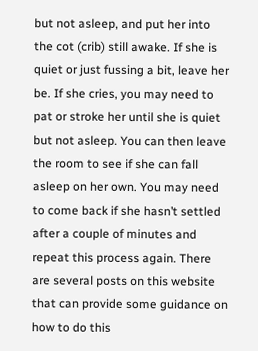but not asleep, and put her into the cot (crib) still awake. If she is quiet or just fussing a bit, leave her be. If she cries, you may need to pat or stroke her until she is quiet but not asleep. You can then leave the room to see if she can fall asleep on her own. You may need to come back if she hasn’t settled after a couple of minutes and repeat this process again. There are several posts on this website that can provide some guidance on how to do this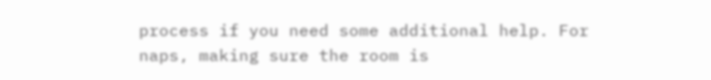process if you need some additional help. For naps, making sure the room is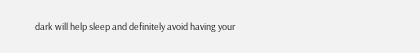dark will help sleep and definitely avoid having your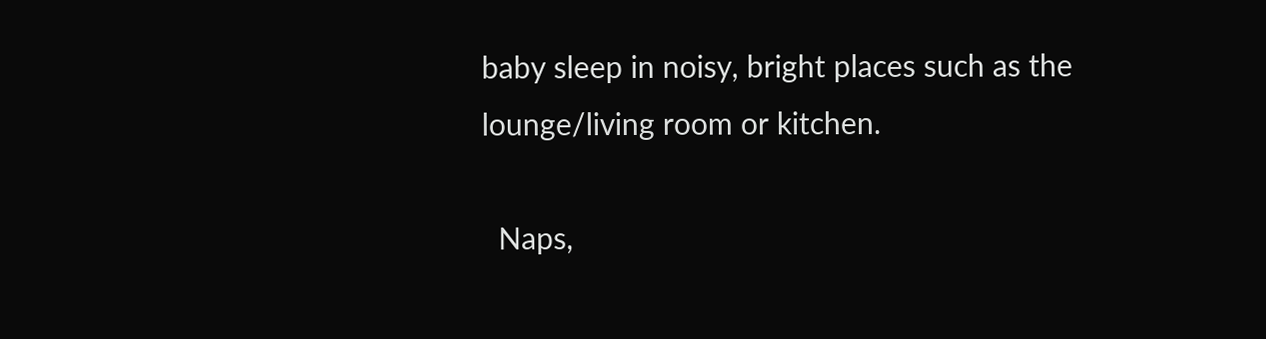baby sleep in noisy, bright places such as the lounge/living room or kitchen.

  Naps,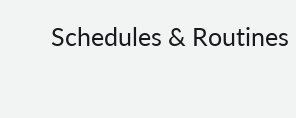Schedules & Routines